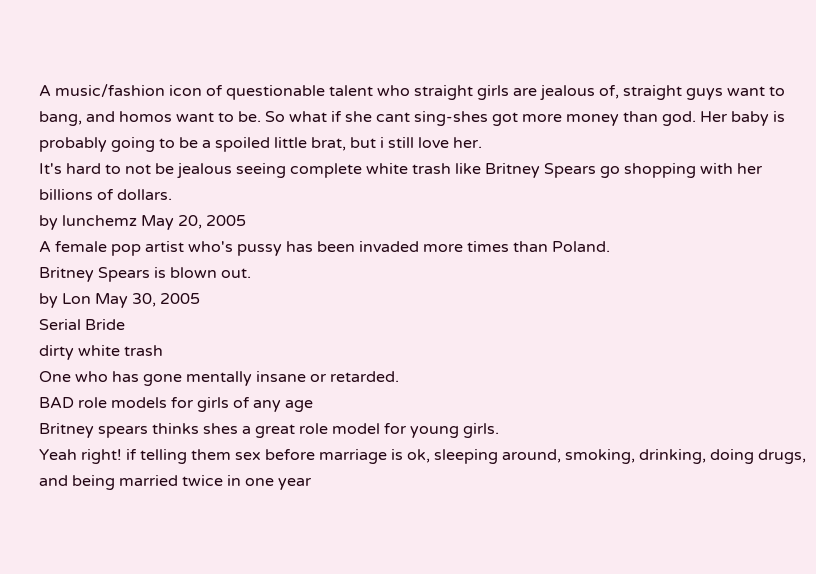A music/fashion icon of questionable talent who straight girls are jealous of, straight guys want to bang, and homos want to be. So what if she cant sing-shes got more money than god. Her baby is probably going to be a spoiled little brat, but i still love her.
It's hard to not be jealous seeing complete white trash like Britney Spears go shopping with her billions of dollars.
by lunchemz May 20, 2005
A female pop artist who's pussy has been invaded more times than Poland.
Britney Spears is blown out.
by Lon May 30, 2005
Serial Bride
dirty white trash
One who has gone mentally insane or retarded.
BAD role models for girls of any age
Britney spears thinks shes a great role model for young girls.
Yeah right! if telling them sex before marriage is ok, sleeping around, smoking, drinking, doing drugs, and being married twice in one year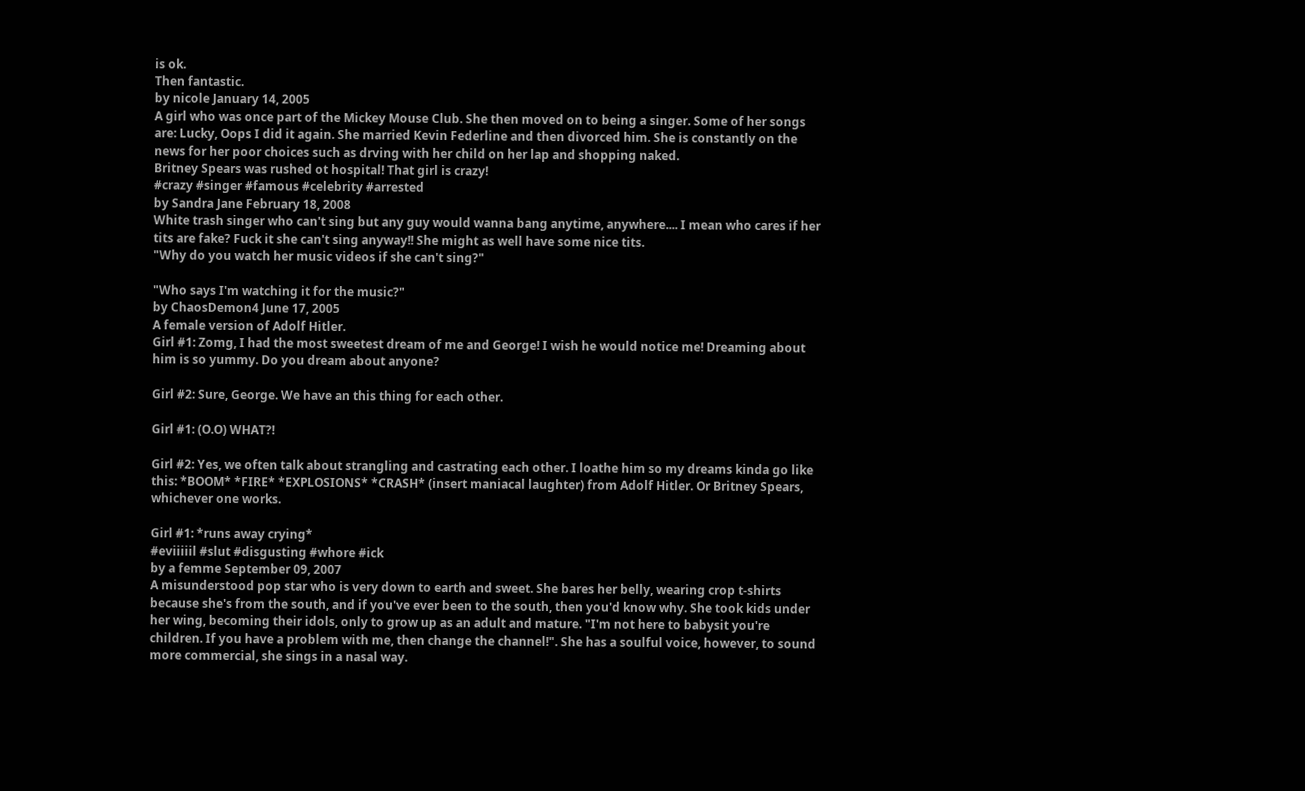is ok.
Then fantastic.
by nicole January 14, 2005
A girl who was once part of the Mickey Mouse Club. She then moved on to being a singer. Some of her songs are: Lucky, Oops I did it again. She married Kevin Federline and then divorced him. She is constantly on the news for her poor choices such as drving with her child on her lap and shopping naked.
Britney Spears was rushed ot hospital! That girl is crazy!
#crazy #singer #famous #celebrity #arrested
by Sandra Jane February 18, 2008
White trash singer who can't sing but any guy would wanna bang anytime, anywhere.... I mean who cares if her tits are fake? Fuck it she can't sing anyway!! She might as well have some nice tits.
"Why do you watch her music videos if she can't sing?"

"Who says I'm watching it for the music?"
by ChaosDemon4 June 17, 2005
A female version of Adolf Hitler.
Girl #1: Zomg, I had the most sweetest dream of me and George! I wish he would notice me! Dreaming about him is so yummy. Do you dream about anyone?

Girl #2: Sure, George. We have an this thing for each other.

Girl #1: (O.O) WHAT?!

Girl #2: Yes, we often talk about strangling and castrating each other. I loathe him so my dreams kinda go like this: *BOOM* *FIRE* *EXPLOSIONS* *CRASH* (insert maniacal laughter) from Adolf Hitler. Or Britney Spears, whichever one works.

Girl #1: *runs away crying*
#eviiiiil #slut #disgusting #whore #ick
by a femme September 09, 2007
A misunderstood pop star who is very down to earth and sweet. She bares her belly, wearing crop t-shirts because she's from the south, and if you've ever been to the south, then you'd know why. She took kids under her wing, becoming their idols, only to grow up as an adult and mature. "I'm not here to babysit you're children. If you have a problem with me, then change the channel!". She has a soulful voice, however, to sound more commercial, she sings in a nasal way.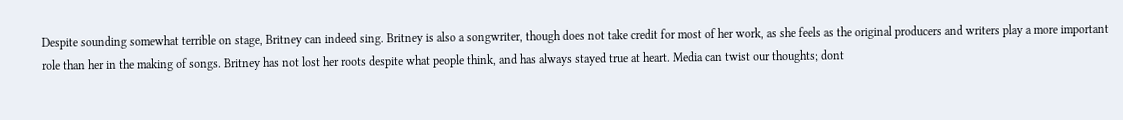Despite sounding somewhat terrible on stage, Britney can indeed sing. Britney is also a songwriter, though does not take credit for most of her work, as she feels as the original producers and writers play a more important role than her in the making of songs. Britney has not lost her roots despite what people think, and has always stayed true at heart. Media can twist our thoughts; dont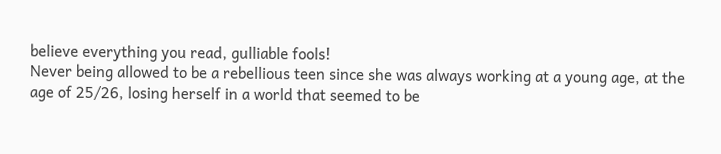believe everything you read, gulliable fools!
Never being allowed to be a rebellious teen since she was always working at a young age, at the age of 25/26, losing herself in a world that seemed to be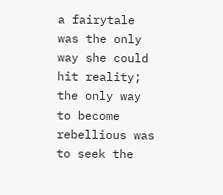a fairytale was the only way she could hit reality; the only way to become rebellious was to seek the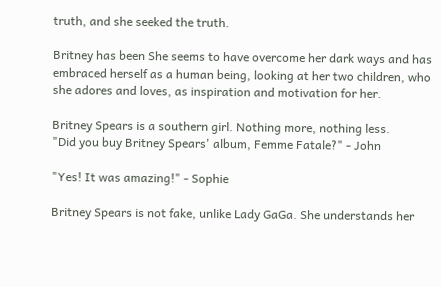truth, and she seeked the truth.

Britney has been She seems to have overcome her dark ways and has embraced herself as a human being, looking at her two children, who she adores and loves, as inspiration and motivation for her.

Britney Spears is a southern girl. Nothing more, nothing less.
"Did you buy Britney Spears' album, Femme Fatale?" - John

"Yes! It was amazing!" - Sophie

Britney Spears is not fake, unlike Lady GaGa. She understands her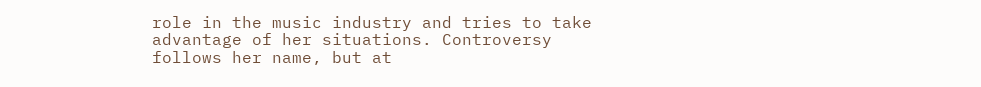role in the music industry and tries to take advantage of her situations. Controversy follows her name, but at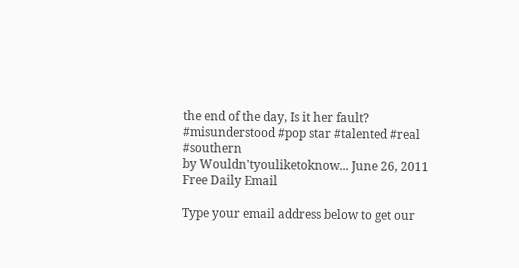the end of the day, Is it her fault?
#misunderstood #pop star #talented #real #southern
by Wouldn'tyouliketoknow... June 26, 2011
Free Daily Email

Type your email address below to get our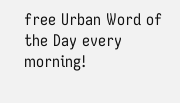free Urban Word of the Day every morning!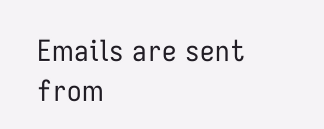Emails are sent from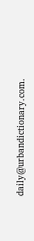daily@urbandictionary.com.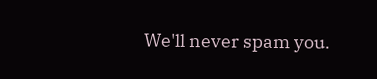We'll never spam you.